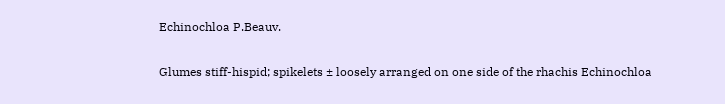Echinochloa P.Beauv.

Glumes stiff-hispid; spikelets ± loosely arranged on one side of the rhachis Echinochloa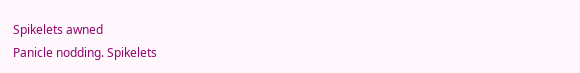Spikelets awned
Panicle nodding. Spikelets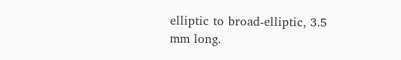elliptic to broad-elliptic, 3.5 mm long.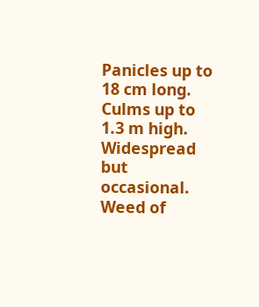Panicles up to 18 cm long. Culms up to 1.3 m high. Widespread but occasional. Weed of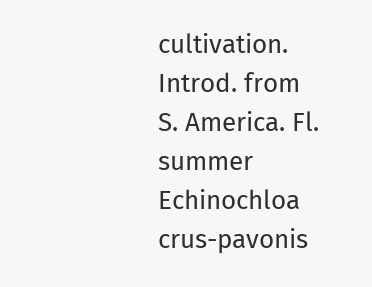cultivation. Introd. from S. America. Fl. summer Echinochloa crus-pavonis